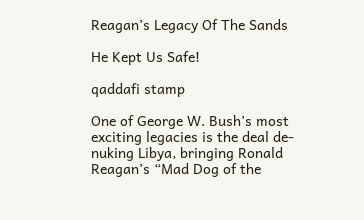Reagan’s Legacy Of The Sands

He Kept Us Safe!

qaddafi stamp

One of George W. Bush’s most exciting legacies is the deal de-nuking Libya, bringing Ronald Reagan’s “Mad Dog of the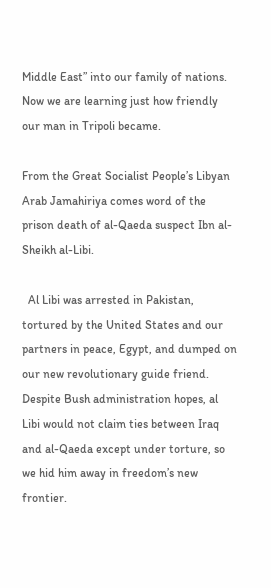Middle East” into our family of nations. Now we are learning just how friendly our man in Tripoli became.

From the Great Socialist People’s Libyan Arab Jamahiriya comes word of the prison death of al-Qaeda suspect Ibn al-Sheikh al-Libi.

  Al Libi was arrested in Pakistan, tortured by the United States and our partners in peace, Egypt, and dumped on our new revolutionary guide friend.  Despite Bush administration hopes, al Libi would not claim ties between Iraq and al-Qaeda except under torture, so we hid him away in freedom’s new frontier.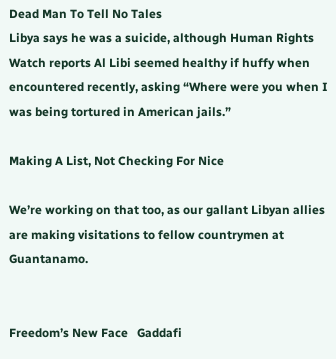Dead Man To Tell No Tales
Libya says he was a suicide, although Human Rights Watch reports Al Libi seemed healthy if huffy when encountered recently, asking “Where were you when I was being tortured in American jails.”

Making A List, Not Checking For Nice

We’re working on that too, as our gallant Libyan allies are making visitations to fellow countrymen at Guantanamo.


Freedom’s New Face   Gaddafi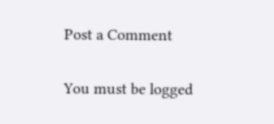Post a Comment

You must be logged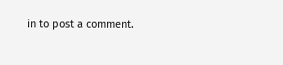in to post a comment.